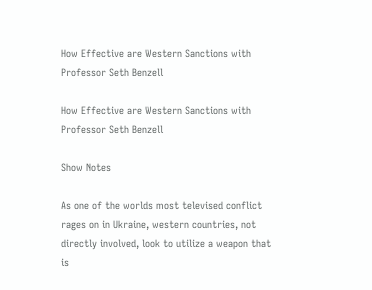How Effective are Western Sanctions with Professor Seth Benzell

How Effective are Western Sanctions with Professor Seth Benzell

Show Notes

As one of the worlds most televised conflict rages on in Ukraine, western countries, not directly involved, look to utilize a weapon that is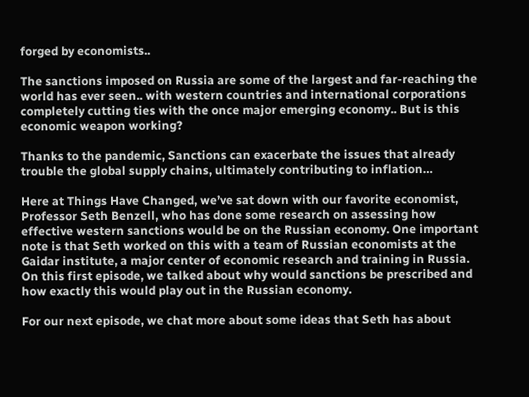forged by economists..

The sanctions imposed on Russia are some of the largest and far-reaching the world has ever seen.. with western countries and international corporations completely cutting ties with the once major emerging economy.. But is this economic weapon working?

Thanks to the pandemic, Sanctions can exacerbate the issues that already trouble the global supply chains, ultimately contributing to inflation…

Here at Things Have Changed, we’ve sat down with our favorite economist, Professor Seth Benzell, who has done some research on assessing how effective western sanctions would be on the Russian economy. One important note is that Seth worked on this with a team of Russian economists at the Gaidar institute, a major center of economic research and training in Russia. On this first episode, we talked about why would sanctions be prescribed and how exactly this would play out in the Russian economy.

For our next episode, we chat more about some ideas that Seth has about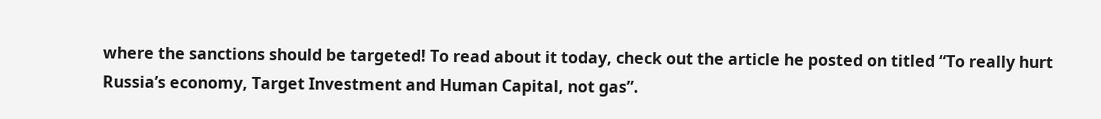where the sanctions should be targeted! To read about it today, check out the article he posted on titled “To really hurt Russia’s economy, Target Investment and Human Capital, not gas”.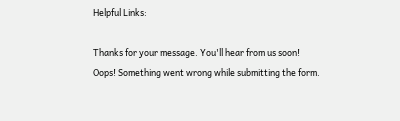Helpful Links:

Thanks for your message. You'll hear from us soon!
Oops! Something went wrong while submitting the form.